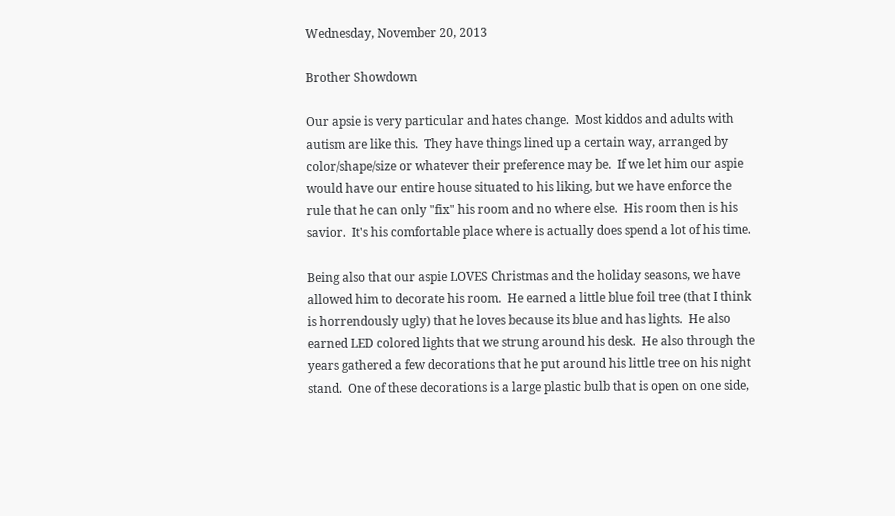Wednesday, November 20, 2013

Brother Showdown

Our apsie is very particular and hates change.  Most kiddos and adults with autism are like this.  They have things lined up a certain way, arranged by color/shape/size or whatever their preference may be.  If we let him our aspie would have our entire house situated to his liking, but we have enforce the rule that he can only "fix" his room and no where else.  His room then is his savior.  It's his comfortable place where is actually does spend a lot of his time.

Being also that our aspie LOVES Christmas and the holiday seasons, we have allowed him to decorate his room.  He earned a little blue foil tree (that I think is horrendously ugly) that he loves because its blue and has lights.  He also earned LED colored lights that we strung around his desk.  He also through the years gathered a few decorations that he put around his little tree on his night stand.  One of these decorations is a large plastic bulb that is open on one side,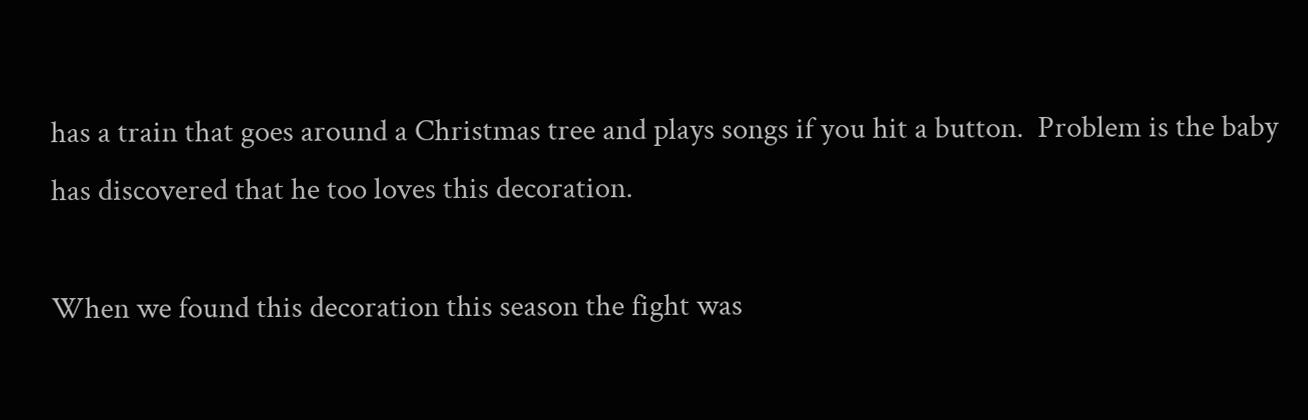has a train that goes around a Christmas tree and plays songs if you hit a button.  Problem is the baby has discovered that he too loves this decoration.

When we found this decoration this season the fight was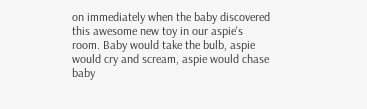on immediately when the baby discovered this awesome new toy in our aspie's room. Baby would take the bulb, aspie would cry and scream, aspie would chase baby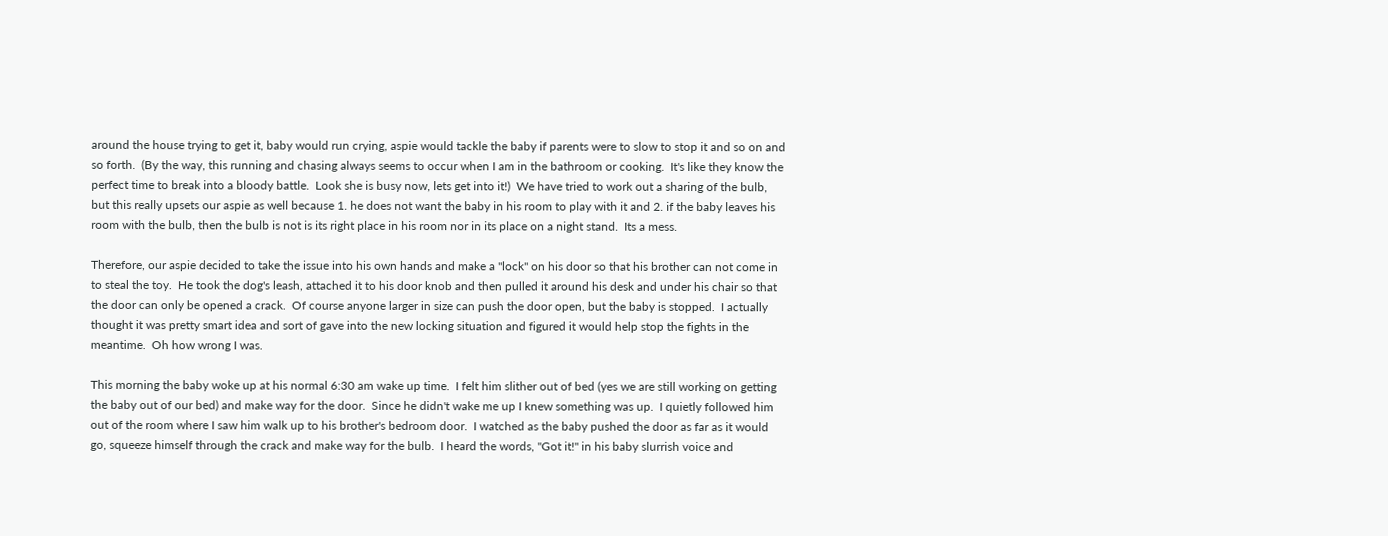around the house trying to get it, baby would run crying, aspie would tackle the baby if parents were to slow to stop it and so on and so forth.  (By the way, this running and chasing always seems to occur when I am in the bathroom or cooking.  It's like they know the perfect time to break into a bloody battle.  Look she is busy now, lets get into it!)  We have tried to work out a sharing of the bulb, but this really upsets our aspie as well because 1. he does not want the baby in his room to play with it and 2. if the baby leaves his room with the bulb, then the bulb is not is its right place in his room nor in its place on a night stand.  Its a mess.

Therefore, our aspie decided to take the issue into his own hands and make a "lock" on his door so that his brother can not come in to steal the toy.  He took the dog's leash, attached it to his door knob and then pulled it around his desk and under his chair so that the door can only be opened a crack.  Of course anyone larger in size can push the door open, but the baby is stopped.  I actually thought it was pretty smart idea and sort of gave into the new locking situation and figured it would help stop the fights in the meantime.  Oh how wrong I was.

This morning the baby woke up at his normal 6:30 am wake up time.  I felt him slither out of bed (yes we are still working on getting the baby out of our bed) and make way for the door.  Since he didn't wake me up I knew something was up.  I quietly followed him out of the room where I saw him walk up to his brother's bedroom door.  I watched as the baby pushed the door as far as it would go, squeeze himself through the crack and make way for the bulb.  I heard the words, "Got it!" in his baby slurrish voice and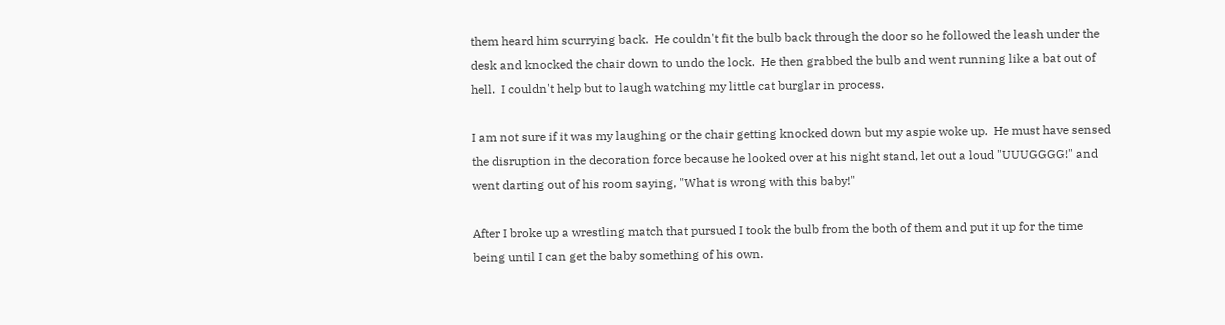them heard him scurrying back.  He couldn't fit the bulb back through the door so he followed the leash under the desk and knocked the chair down to undo the lock.  He then grabbed the bulb and went running like a bat out of hell.  I couldn't help but to laugh watching my little cat burglar in process.

I am not sure if it was my laughing or the chair getting knocked down but my aspie woke up.  He must have sensed the disruption in the decoration force because he looked over at his night stand, let out a loud "UUUGGGG!" and went darting out of his room saying, "What is wrong with this baby!"

After I broke up a wrestling match that pursued I took the bulb from the both of them and put it up for the time being until I can get the baby something of his own.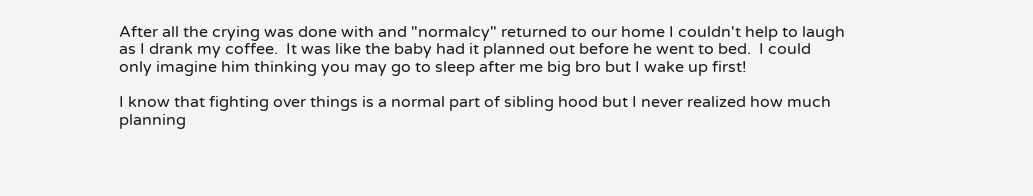After all the crying was done with and "normalcy" returned to our home I couldn't help to laugh as I drank my coffee.  It was like the baby had it planned out before he went to bed.  I could only imagine him thinking you may go to sleep after me big bro but I wake up first!

I know that fighting over things is a normal part of sibling hood but I never realized how much planning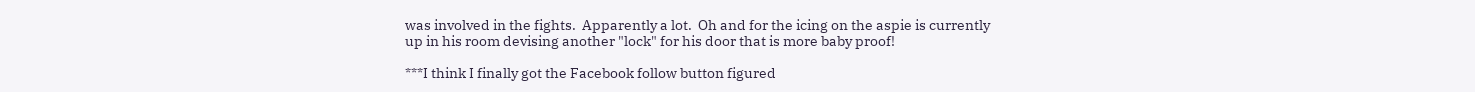was involved in the fights.  Apparently a lot.  Oh and for the icing on the aspie is currently up in his room devising another "lock" for his door that is more baby proof!

***I think I finally got the Facebook follow button figured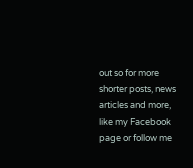out so for more shorter posts, news articles and more, like my Facebook page or follow me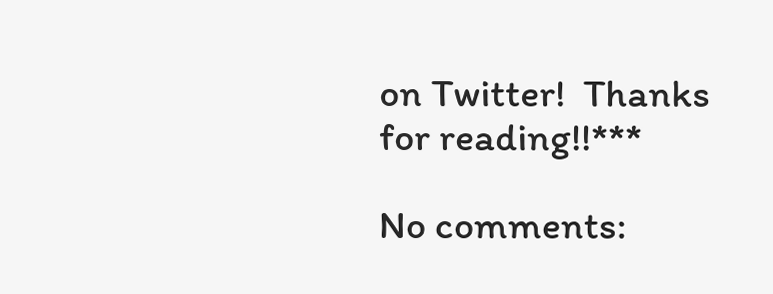on Twitter!  Thanks for reading!!***

No comments: